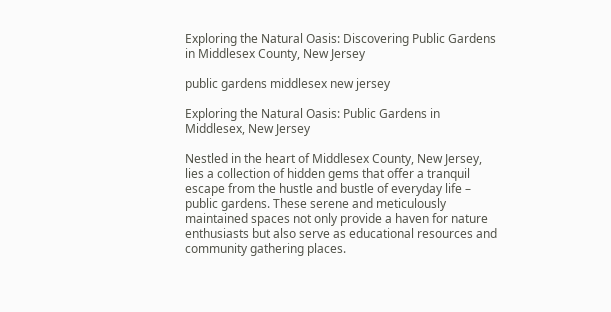Exploring the Natural Oasis: Discovering Public Gardens in Middlesex County, New Jersey

public gardens middlesex new jersey

Exploring the Natural Oasis: Public Gardens in Middlesex, New Jersey

Nestled in the heart of Middlesex County, New Jersey, lies a collection of hidden gems that offer a tranquil escape from the hustle and bustle of everyday life – public gardens. These serene and meticulously maintained spaces not only provide a haven for nature enthusiasts but also serve as educational resources and community gathering places.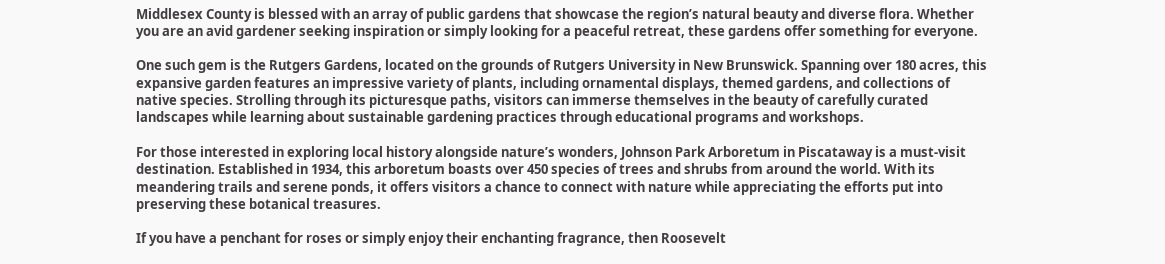Middlesex County is blessed with an array of public gardens that showcase the region’s natural beauty and diverse flora. Whether you are an avid gardener seeking inspiration or simply looking for a peaceful retreat, these gardens offer something for everyone.

One such gem is the Rutgers Gardens, located on the grounds of Rutgers University in New Brunswick. Spanning over 180 acres, this expansive garden features an impressive variety of plants, including ornamental displays, themed gardens, and collections of native species. Strolling through its picturesque paths, visitors can immerse themselves in the beauty of carefully curated landscapes while learning about sustainable gardening practices through educational programs and workshops.

For those interested in exploring local history alongside nature’s wonders, Johnson Park Arboretum in Piscataway is a must-visit destination. Established in 1934, this arboretum boasts over 450 species of trees and shrubs from around the world. With its meandering trails and serene ponds, it offers visitors a chance to connect with nature while appreciating the efforts put into preserving these botanical treasures.

If you have a penchant for roses or simply enjoy their enchanting fragrance, then Roosevelt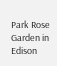Park Rose Garden in Edison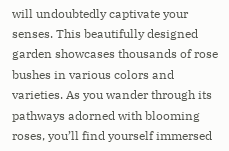will undoubtedly captivate your senses. This beautifully designed garden showcases thousands of rose bushes in various colors and varieties. As you wander through its pathways adorned with blooming roses, you’ll find yourself immersed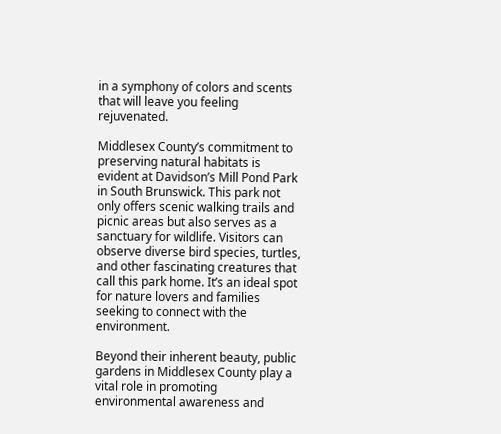in a symphony of colors and scents that will leave you feeling rejuvenated.

Middlesex County’s commitment to preserving natural habitats is evident at Davidson’s Mill Pond Park in South Brunswick. This park not only offers scenic walking trails and picnic areas but also serves as a sanctuary for wildlife. Visitors can observe diverse bird species, turtles, and other fascinating creatures that call this park home. It’s an ideal spot for nature lovers and families seeking to connect with the environment.

Beyond their inherent beauty, public gardens in Middlesex County play a vital role in promoting environmental awareness and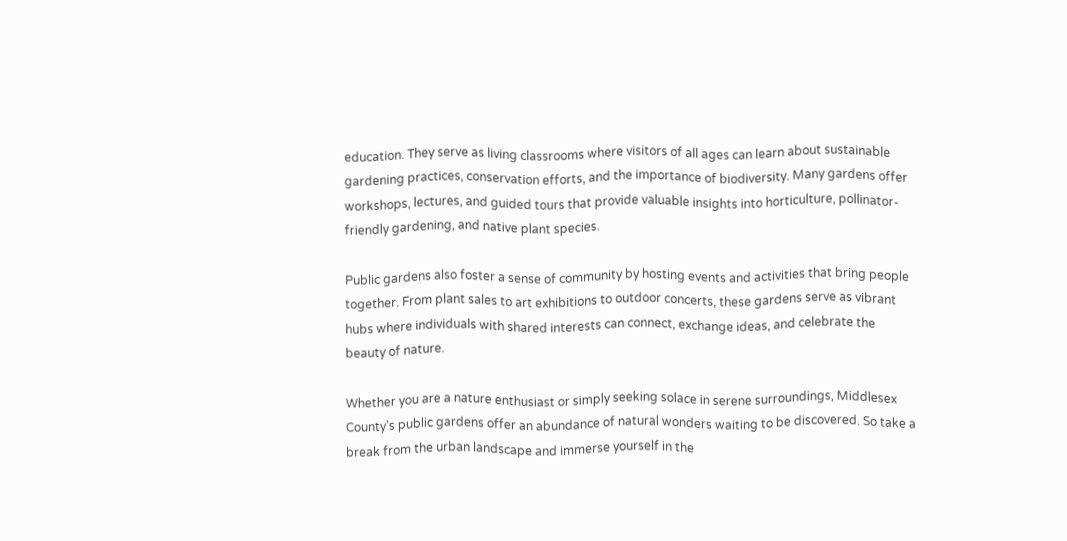education. They serve as living classrooms where visitors of all ages can learn about sustainable gardening practices, conservation efforts, and the importance of biodiversity. Many gardens offer workshops, lectures, and guided tours that provide valuable insights into horticulture, pollinator-friendly gardening, and native plant species.

Public gardens also foster a sense of community by hosting events and activities that bring people together. From plant sales to art exhibitions to outdoor concerts, these gardens serve as vibrant hubs where individuals with shared interests can connect, exchange ideas, and celebrate the beauty of nature.

Whether you are a nature enthusiast or simply seeking solace in serene surroundings, Middlesex County’s public gardens offer an abundance of natural wonders waiting to be discovered. So take a break from the urban landscape and immerse yourself in the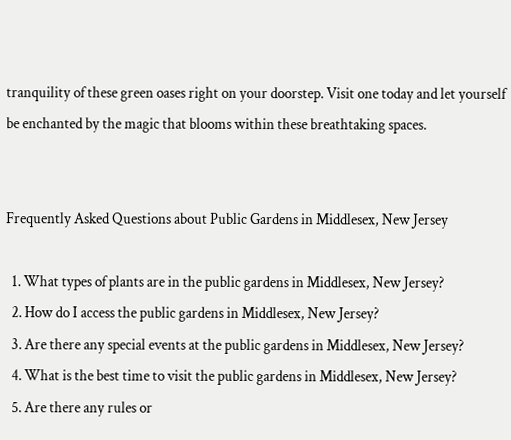tranquility of these green oases right on your doorstep. Visit one today and let yourself be enchanted by the magic that blooms within these breathtaking spaces.


Frequently Asked Questions about Public Gardens in Middlesex, New Jersey

  1. What types of plants are in the public gardens in Middlesex, New Jersey?
  2. How do I access the public gardens in Middlesex, New Jersey?
  3. Are there any special events at the public gardens in Middlesex, New Jersey?
  4. What is the best time to visit the public gardens in Middlesex, New Jersey?
  5. Are there any rules or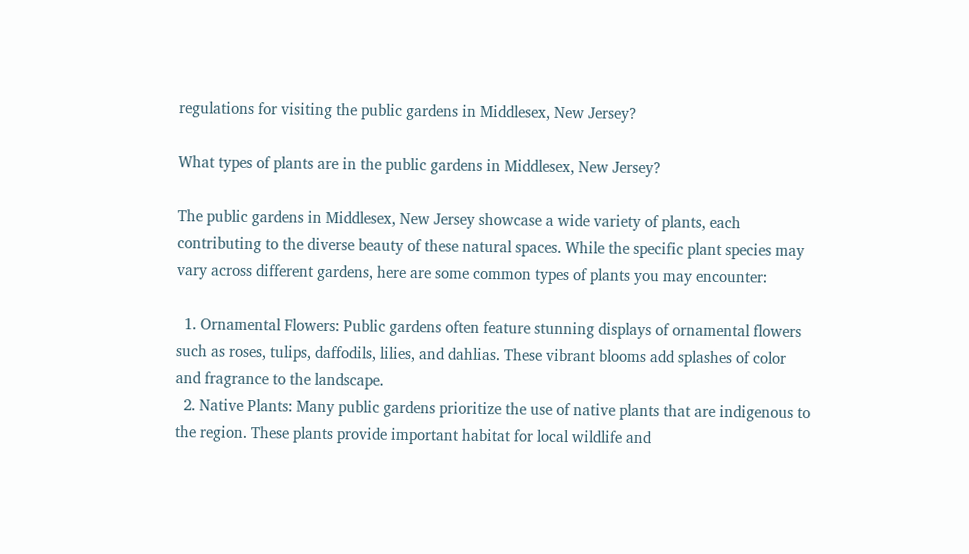regulations for visiting the public gardens in Middlesex, New Jersey?

What types of plants are in the public gardens in Middlesex, New Jersey?

The public gardens in Middlesex, New Jersey showcase a wide variety of plants, each contributing to the diverse beauty of these natural spaces. While the specific plant species may vary across different gardens, here are some common types of plants you may encounter:

  1. Ornamental Flowers: Public gardens often feature stunning displays of ornamental flowers such as roses, tulips, daffodils, lilies, and dahlias. These vibrant blooms add splashes of color and fragrance to the landscape.
  2. Native Plants: Many public gardens prioritize the use of native plants that are indigenous to the region. These plants provide important habitat for local wildlife and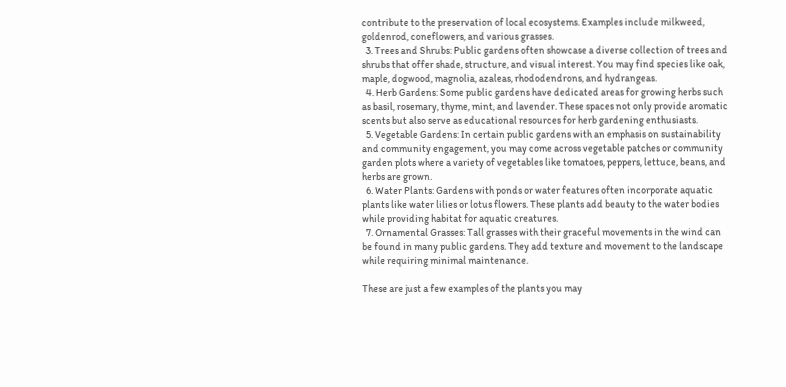contribute to the preservation of local ecosystems. Examples include milkweed, goldenrod, coneflowers, and various grasses.
  3. Trees and Shrubs: Public gardens often showcase a diverse collection of trees and shrubs that offer shade, structure, and visual interest. You may find species like oak, maple, dogwood, magnolia, azaleas, rhododendrons, and hydrangeas.
  4. Herb Gardens: Some public gardens have dedicated areas for growing herbs such as basil, rosemary, thyme, mint, and lavender. These spaces not only provide aromatic scents but also serve as educational resources for herb gardening enthusiasts.
  5. Vegetable Gardens: In certain public gardens with an emphasis on sustainability and community engagement, you may come across vegetable patches or community garden plots where a variety of vegetables like tomatoes, peppers, lettuce, beans, and herbs are grown.
  6. Water Plants: Gardens with ponds or water features often incorporate aquatic plants like water lilies or lotus flowers. These plants add beauty to the water bodies while providing habitat for aquatic creatures.
  7. Ornamental Grasses: Tall grasses with their graceful movements in the wind can be found in many public gardens. They add texture and movement to the landscape while requiring minimal maintenance.

These are just a few examples of the plants you may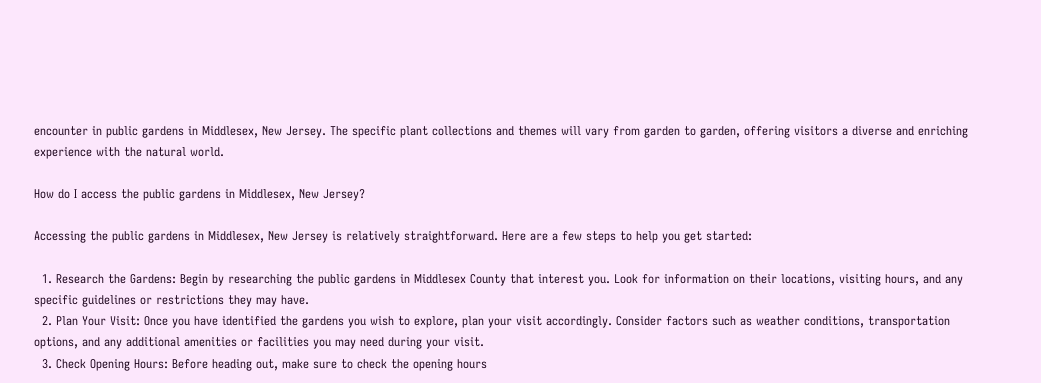encounter in public gardens in Middlesex, New Jersey. The specific plant collections and themes will vary from garden to garden, offering visitors a diverse and enriching experience with the natural world.

How do I access the public gardens in Middlesex, New Jersey?

Accessing the public gardens in Middlesex, New Jersey is relatively straightforward. Here are a few steps to help you get started:

  1. Research the Gardens: Begin by researching the public gardens in Middlesex County that interest you. Look for information on their locations, visiting hours, and any specific guidelines or restrictions they may have.
  2. Plan Your Visit: Once you have identified the gardens you wish to explore, plan your visit accordingly. Consider factors such as weather conditions, transportation options, and any additional amenities or facilities you may need during your visit.
  3. Check Opening Hours: Before heading out, make sure to check the opening hours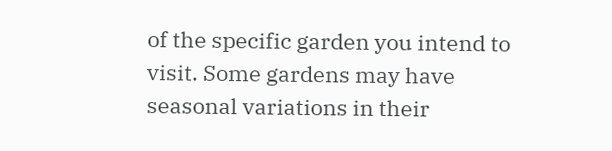of the specific garden you intend to visit. Some gardens may have seasonal variations in their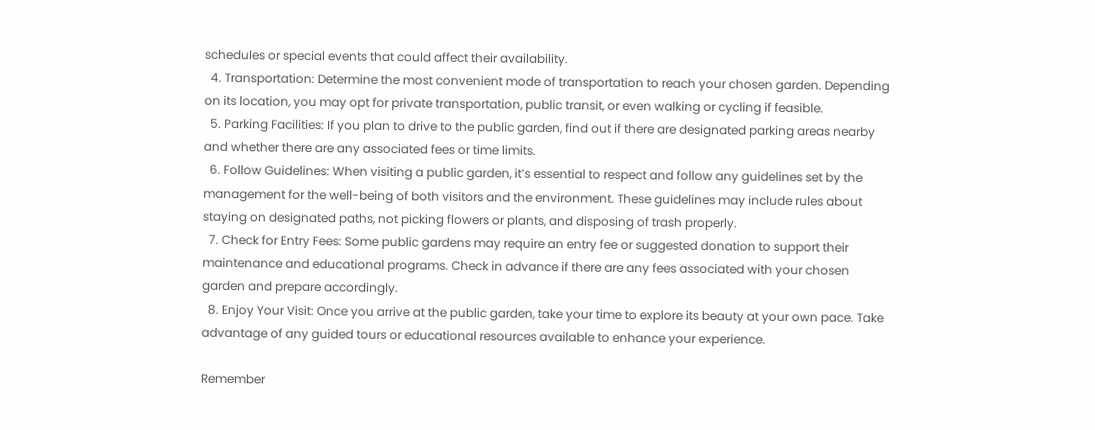schedules or special events that could affect their availability.
  4. Transportation: Determine the most convenient mode of transportation to reach your chosen garden. Depending on its location, you may opt for private transportation, public transit, or even walking or cycling if feasible.
  5. Parking Facilities: If you plan to drive to the public garden, find out if there are designated parking areas nearby and whether there are any associated fees or time limits.
  6. Follow Guidelines: When visiting a public garden, it’s essential to respect and follow any guidelines set by the management for the well-being of both visitors and the environment. These guidelines may include rules about staying on designated paths, not picking flowers or plants, and disposing of trash properly.
  7. Check for Entry Fees: Some public gardens may require an entry fee or suggested donation to support their maintenance and educational programs. Check in advance if there are any fees associated with your chosen garden and prepare accordingly.
  8. Enjoy Your Visit: Once you arrive at the public garden, take your time to explore its beauty at your own pace. Take advantage of any guided tours or educational resources available to enhance your experience.

Remember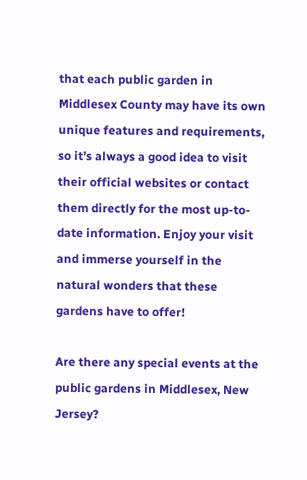that each public garden in Middlesex County may have its own unique features and requirements, so it’s always a good idea to visit their official websites or contact them directly for the most up-to-date information. Enjoy your visit and immerse yourself in the natural wonders that these gardens have to offer!

Are there any special events at the public gardens in Middlesex, New Jersey?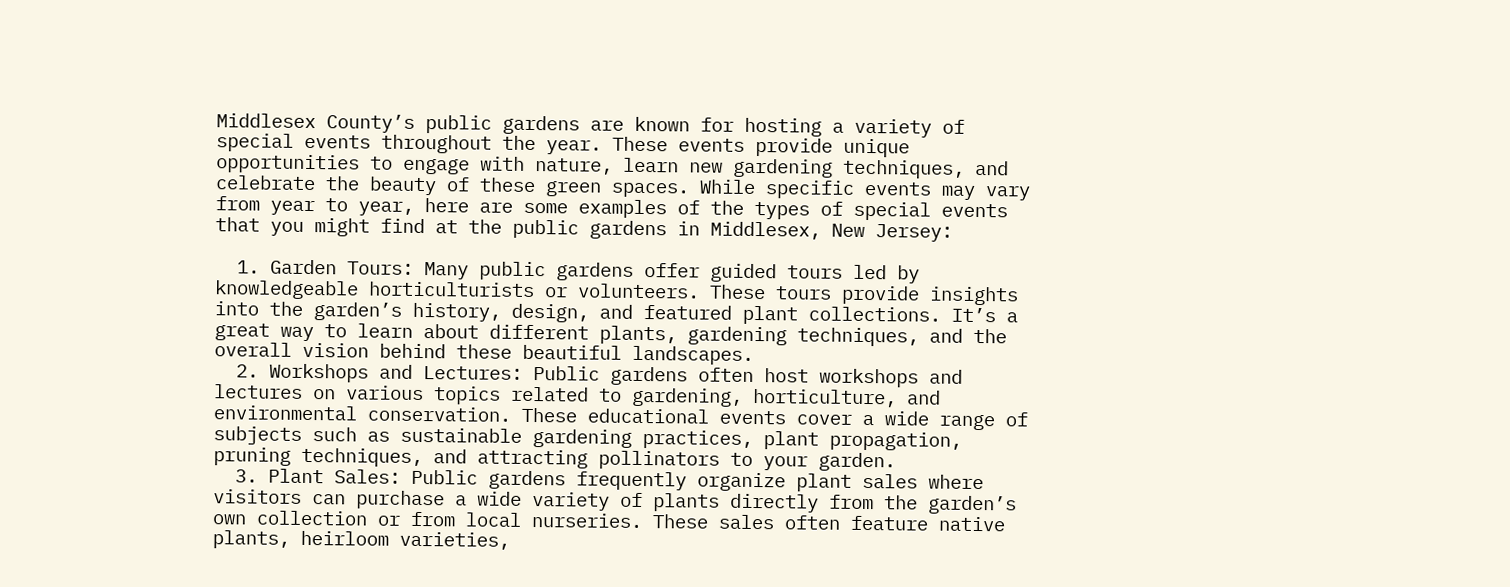Middlesex County’s public gardens are known for hosting a variety of special events throughout the year. These events provide unique opportunities to engage with nature, learn new gardening techniques, and celebrate the beauty of these green spaces. While specific events may vary from year to year, here are some examples of the types of special events that you might find at the public gardens in Middlesex, New Jersey:

  1. Garden Tours: Many public gardens offer guided tours led by knowledgeable horticulturists or volunteers. These tours provide insights into the garden’s history, design, and featured plant collections. It’s a great way to learn about different plants, gardening techniques, and the overall vision behind these beautiful landscapes.
  2. Workshops and Lectures: Public gardens often host workshops and lectures on various topics related to gardening, horticulture, and environmental conservation. These educational events cover a wide range of subjects such as sustainable gardening practices, plant propagation, pruning techniques, and attracting pollinators to your garden.
  3. Plant Sales: Public gardens frequently organize plant sales where visitors can purchase a wide variety of plants directly from the garden’s own collection or from local nurseries. These sales often feature native plants, heirloom varieties,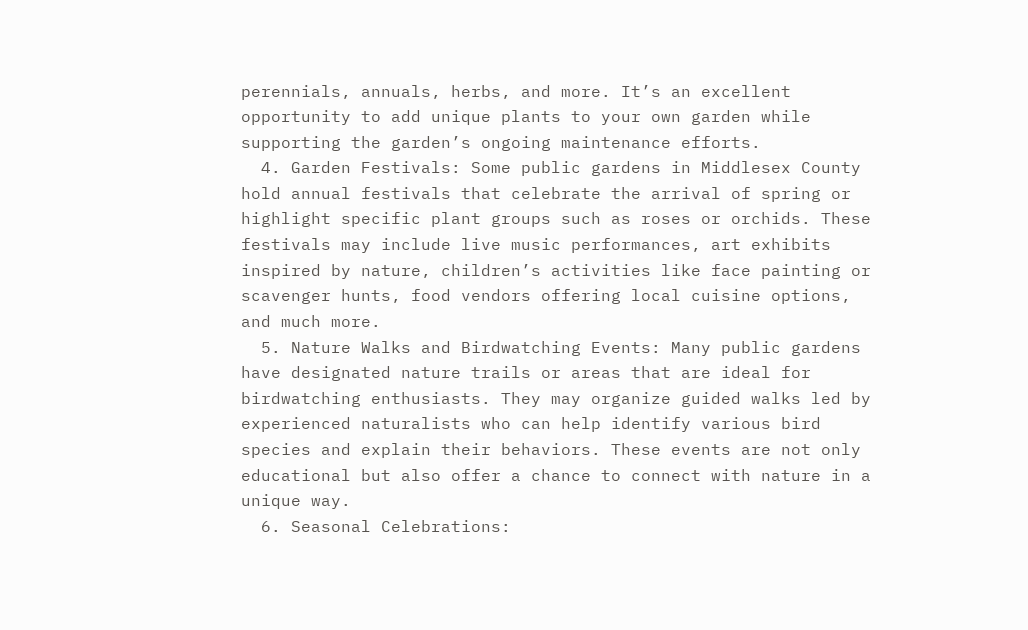perennials, annuals, herbs, and more. It’s an excellent opportunity to add unique plants to your own garden while supporting the garden’s ongoing maintenance efforts.
  4. Garden Festivals: Some public gardens in Middlesex County hold annual festivals that celebrate the arrival of spring or highlight specific plant groups such as roses or orchids. These festivals may include live music performances, art exhibits inspired by nature, children’s activities like face painting or scavenger hunts, food vendors offering local cuisine options, and much more.
  5. Nature Walks and Birdwatching Events: Many public gardens have designated nature trails or areas that are ideal for birdwatching enthusiasts. They may organize guided walks led by experienced naturalists who can help identify various bird species and explain their behaviors. These events are not only educational but also offer a chance to connect with nature in a unique way.
  6. Seasonal Celebrations: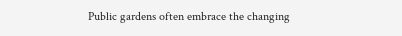Public gardens often embrace the changing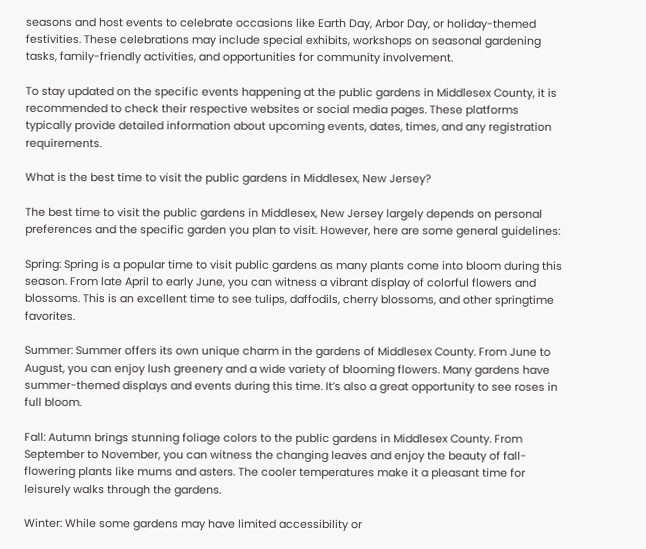seasons and host events to celebrate occasions like Earth Day, Arbor Day, or holiday-themed festivities. These celebrations may include special exhibits, workshops on seasonal gardening tasks, family-friendly activities, and opportunities for community involvement.

To stay updated on the specific events happening at the public gardens in Middlesex County, it is recommended to check their respective websites or social media pages. These platforms typically provide detailed information about upcoming events, dates, times, and any registration requirements.

What is the best time to visit the public gardens in Middlesex, New Jersey?

The best time to visit the public gardens in Middlesex, New Jersey largely depends on personal preferences and the specific garden you plan to visit. However, here are some general guidelines:

Spring: Spring is a popular time to visit public gardens as many plants come into bloom during this season. From late April to early June, you can witness a vibrant display of colorful flowers and blossoms. This is an excellent time to see tulips, daffodils, cherry blossoms, and other springtime favorites.

Summer: Summer offers its own unique charm in the gardens of Middlesex County. From June to August, you can enjoy lush greenery and a wide variety of blooming flowers. Many gardens have summer-themed displays and events during this time. It’s also a great opportunity to see roses in full bloom.

Fall: Autumn brings stunning foliage colors to the public gardens in Middlesex County. From September to November, you can witness the changing leaves and enjoy the beauty of fall-flowering plants like mums and asters. The cooler temperatures make it a pleasant time for leisurely walks through the gardens.

Winter: While some gardens may have limited accessibility or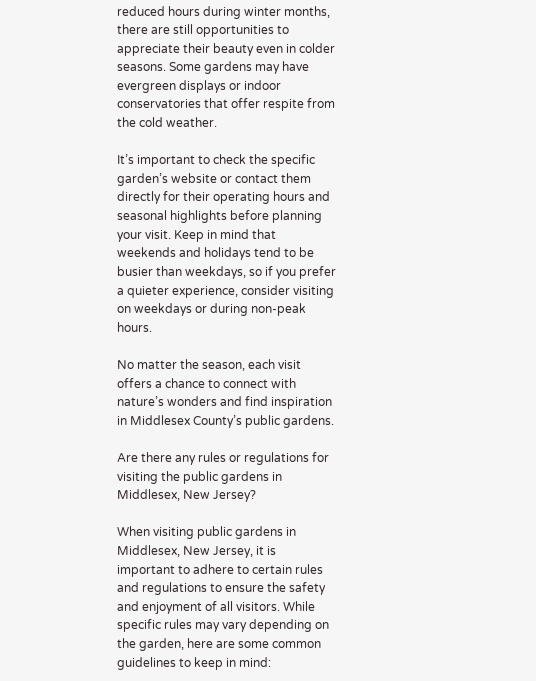reduced hours during winter months, there are still opportunities to appreciate their beauty even in colder seasons. Some gardens may have evergreen displays or indoor conservatories that offer respite from the cold weather.

It’s important to check the specific garden’s website or contact them directly for their operating hours and seasonal highlights before planning your visit. Keep in mind that weekends and holidays tend to be busier than weekdays, so if you prefer a quieter experience, consider visiting on weekdays or during non-peak hours.

No matter the season, each visit offers a chance to connect with nature’s wonders and find inspiration in Middlesex County’s public gardens.

Are there any rules or regulations for visiting the public gardens in Middlesex, New Jersey?

When visiting public gardens in Middlesex, New Jersey, it is important to adhere to certain rules and regulations to ensure the safety and enjoyment of all visitors. While specific rules may vary depending on the garden, here are some common guidelines to keep in mind: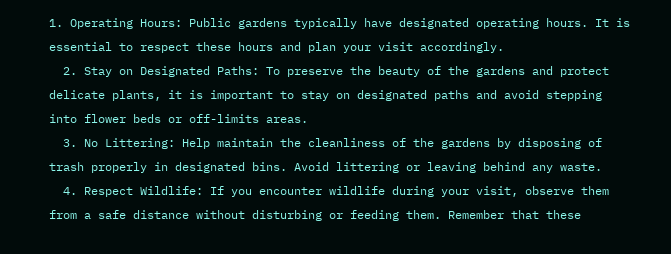1. Operating Hours: Public gardens typically have designated operating hours. It is essential to respect these hours and plan your visit accordingly.
  2. Stay on Designated Paths: To preserve the beauty of the gardens and protect delicate plants, it is important to stay on designated paths and avoid stepping into flower beds or off-limits areas.
  3. No Littering: Help maintain the cleanliness of the gardens by disposing of trash properly in designated bins. Avoid littering or leaving behind any waste.
  4. Respect Wildlife: If you encounter wildlife during your visit, observe them from a safe distance without disturbing or feeding them. Remember that these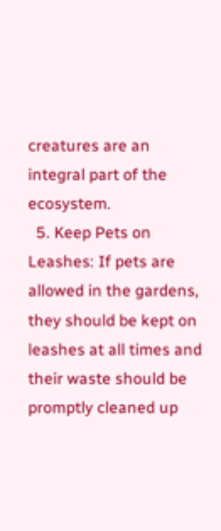creatures are an integral part of the ecosystem.
  5. Keep Pets on Leashes: If pets are allowed in the gardens, they should be kept on leashes at all times and their waste should be promptly cleaned up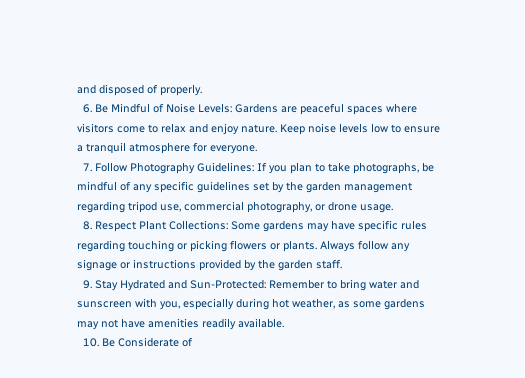and disposed of properly.
  6. Be Mindful of Noise Levels: Gardens are peaceful spaces where visitors come to relax and enjoy nature. Keep noise levels low to ensure a tranquil atmosphere for everyone.
  7. Follow Photography Guidelines: If you plan to take photographs, be mindful of any specific guidelines set by the garden management regarding tripod use, commercial photography, or drone usage.
  8. Respect Plant Collections: Some gardens may have specific rules regarding touching or picking flowers or plants. Always follow any signage or instructions provided by the garden staff.
  9. Stay Hydrated and Sun-Protected: Remember to bring water and sunscreen with you, especially during hot weather, as some gardens may not have amenities readily available.
  10. Be Considerate of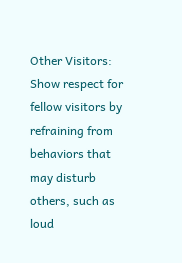Other Visitors: Show respect for fellow visitors by refraining from behaviors that may disturb others, such as loud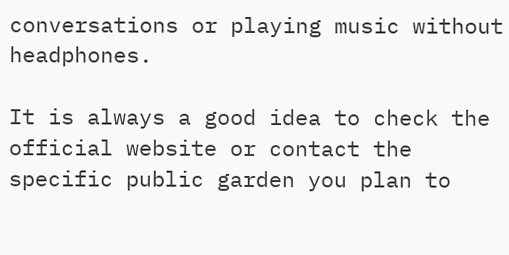conversations or playing music without headphones.

It is always a good idea to check the official website or contact the specific public garden you plan to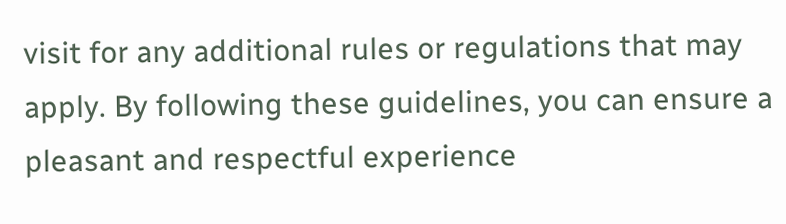visit for any additional rules or regulations that may apply. By following these guidelines, you can ensure a pleasant and respectful experience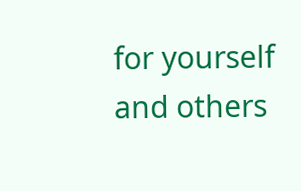for yourself and others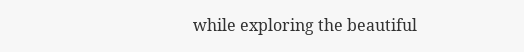while exploring the beautiful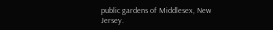public gardens of Middlesex, New Jersey.